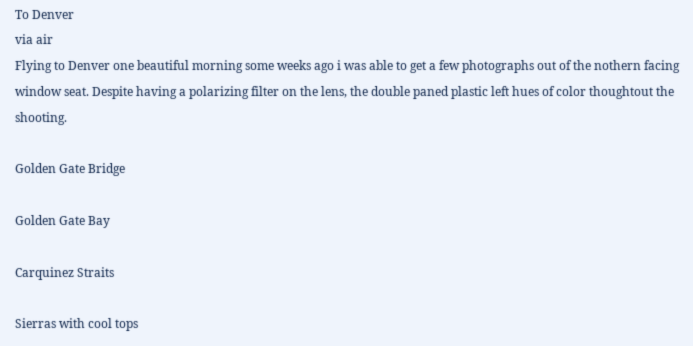To Denver
via air
Flying to Denver one beautiful morning some weeks ago i was able to get a few photographs out of the nothern facing window seat. Despite having a polarizing filter on the lens, the double paned plastic left hues of color thoughtout the shooting.

Golden Gate Bridge

Golden Gate Bay

Carquinez Straits

Sierras with cool tops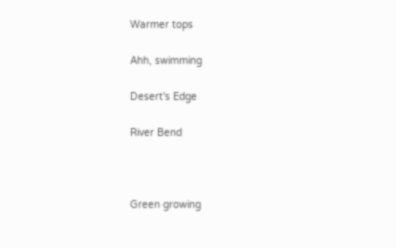Warmer tops

Ahh, swimming

Desert's Edge

River Bend



Green growing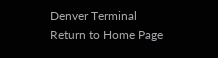Denver Terminal
Return to Home Page